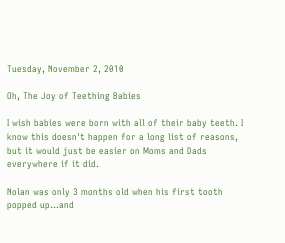Tuesday, November 2, 2010

Oh, The Joy of Teething Babies

I wish babies were born with all of their baby teeth. I know this doesn't happen for a long list of reasons, but it would just be easier on Moms and Dads everywhere if it did.

Nolan was only 3 months old when his first tooth popped up...and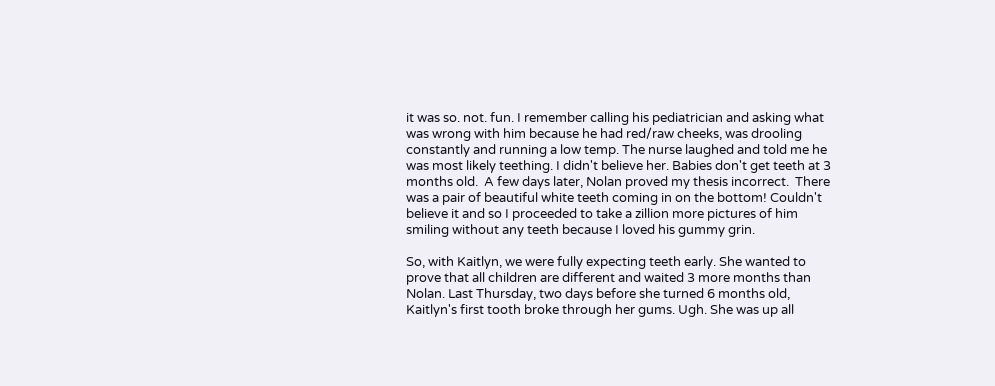it was so. not. fun. I remember calling his pediatrician and asking what was wrong with him because he had red/raw cheeks, was drooling constantly and running a low temp. The nurse laughed and told me he was most likely teething. I didn't believe her. Babies don't get teeth at 3 months old.  A few days later, Nolan proved my thesis incorrect.  There was a pair of beautiful white teeth coming in on the bottom! Couldn't believe it and so I proceeded to take a zillion more pictures of him smiling without any teeth because I loved his gummy grin.

So, with Kaitlyn, we were fully expecting teeth early. She wanted to prove that all children are different and waited 3 more months than Nolan. Last Thursday, two days before she turned 6 months old, Kaitlyn's first tooth broke through her gums. Ugh. She was up all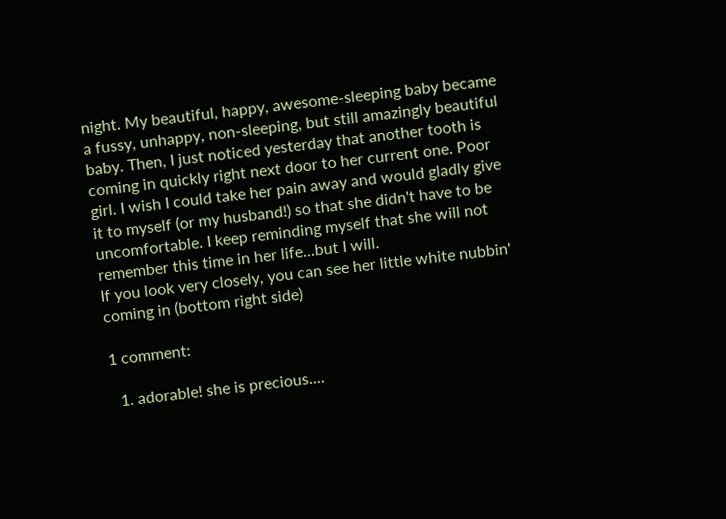night. My beautiful, happy, awesome-sleeping baby became a fussy, unhappy, non-sleeping, but still amazingly beautiful baby. Then, I just noticed yesterday that another tooth is coming in quickly right next door to her current one. Poor girl. I wish I could take her pain away and would gladly give it to myself (or my husband!) so that she didn't have to be uncomfortable. I keep reminding myself that she will not remember this time in her life...but I will.
If you look very closely, you can see her little white nubbin' coming in (bottom right side)

1 comment:

  1. adorable! she is precious....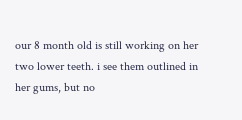our 8 month old is still working on her two lower teeth. i see them outlined in her gums, but no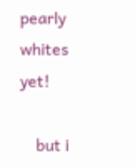pearly whites yet!

    but i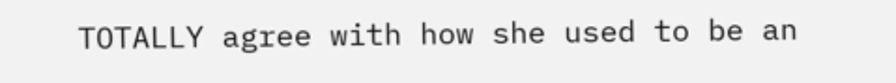TOTALLY agree with how she used to be an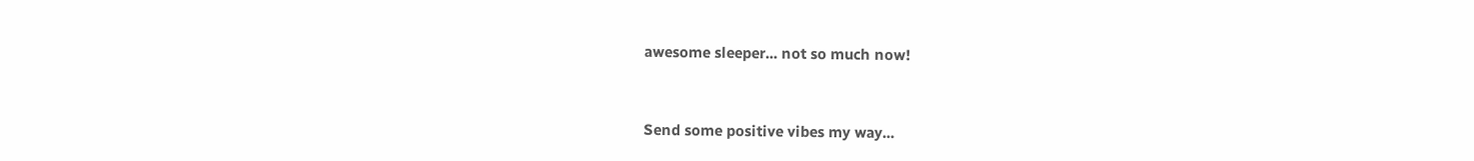awesome sleeper... not so much now!


Send some positive vibes my way...